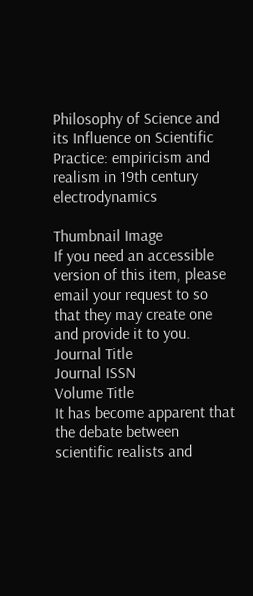Philosophy of Science and its Influence on Scientific Practice: empiricism and realism in 19th century electrodynamics

Thumbnail Image
If you need an accessible version of this item, please email your request to so that they may create one and provide it to you.
Journal Title
Journal ISSN
Volume Title
It has become apparent that the debate between scientific realists and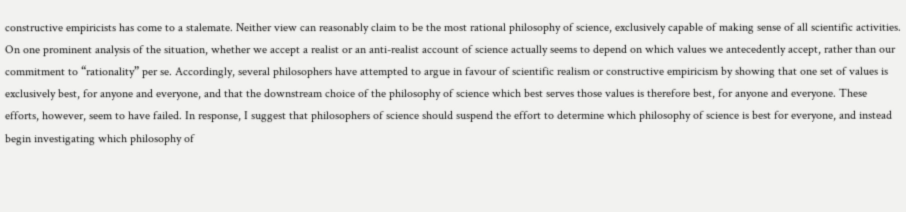constructive empiricists has come to a stalemate. Neither view can reasonably claim to be the most rational philosophy of science, exclusively capable of making sense of all scientific activities. On one prominent analysis of the situation, whether we accept a realist or an anti-realist account of science actually seems to depend on which values we antecedently accept, rather than our commitment to “rationality” per se. Accordingly, several philosophers have attempted to argue in favour of scientific realism or constructive empiricism by showing that one set of values is exclusively best, for anyone and everyone, and that the downstream choice of the philosophy of science which best serves those values is therefore best, for anyone and everyone. These efforts, however, seem to have failed. In response, I suggest that philosophers of science should suspend the effort to determine which philosophy of science is best for everyone, and instead begin investigating which philosophy of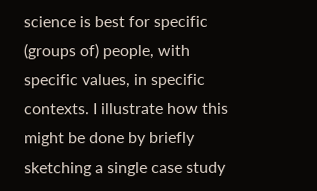science is best for specific (groups of) people, with specific values, in specific contexts. I illustrate how this might be done by briefly sketching a single case study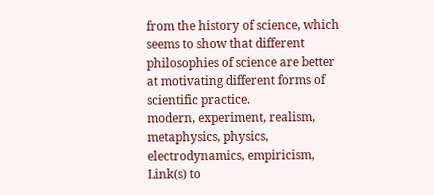from the history of science, which seems to show that different philosophies of science are better at motivating different forms of scientific practice.
modern, experiment, realism, metaphysics, physics, electrodynamics, empiricism,
Link(s) to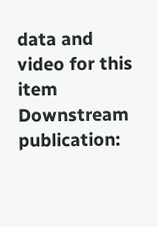data and video for this item
Downstream publication: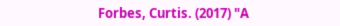Forbes, Curtis. (2017) "A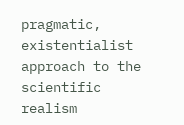pragmatic, existentialist approach to the scientific realism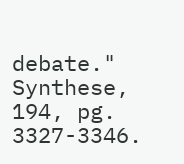debate." Synthese, 194, pg. 3327-3346.